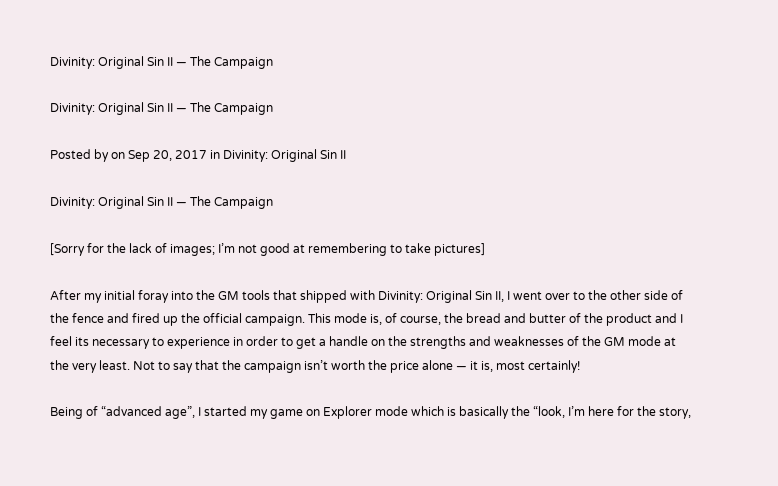Divinity: Original Sin II — The Campaign

Divinity: Original Sin II — The Campaign

Posted by on Sep 20, 2017 in Divinity: Original Sin II

Divinity: Original Sin II — The Campaign

[Sorry for the lack of images; I’m not good at remembering to take pictures]

After my initial foray into the GM tools that shipped with Divinity: Original Sin II, I went over to the other side of the fence and fired up the official campaign. This mode is, of course, the bread and butter of the product and I feel its necessary to experience in order to get a handle on the strengths and weaknesses of the GM mode at the very least. Not to say that the campaign isn’t worth the price alone — it is, most certainly!

Being of “advanced age”, I started my game on Explorer mode which is basically the “look, I’m here for the story,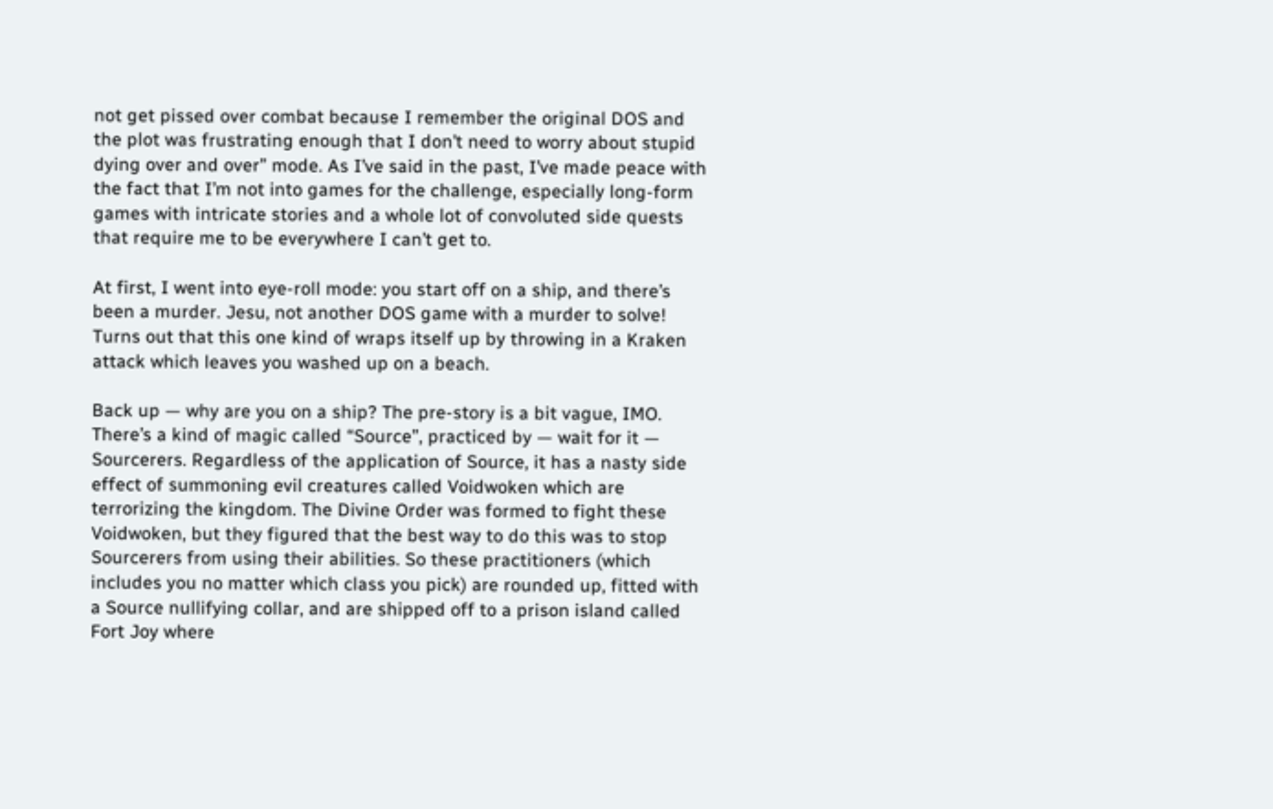not get pissed over combat because I remember the original DOS and the plot was frustrating enough that I don’t need to worry about stupid dying over and over” mode. As I’ve said in the past, I’ve made peace with the fact that I’m not into games for the challenge, especially long-form games with intricate stories and a whole lot of convoluted side quests that require me to be everywhere I can’t get to.

At first, I went into eye-roll mode: you start off on a ship, and there’s been a murder. Jesu, not another DOS game with a murder to solve! Turns out that this one kind of wraps itself up by throwing in a Kraken attack which leaves you washed up on a beach.

Back up — why are you on a ship? The pre-story is a bit vague, IMO. There’s a kind of magic called “Source”, practiced by — wait for it — Sourcerers. Regardless of the application of Source, it has a nasty side effect of summoning evil creatures called Voidwoken which are terrorizing the kingdom. The Divine Order was formed to fight these Voidwoken, but they figured that the best way to do this was to stop Sourcerers from using their abilities. So these practitioners (which includes you no matter which class you pick) are rounded up, fitted with a Source nullifying collar, and are shipped off to a prison island called Fort Joy where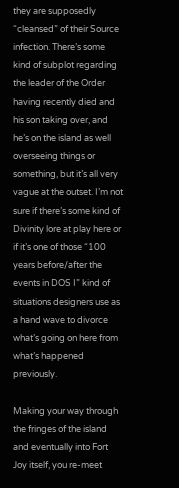they are supposedly “cleansed” of their Source infection. There’s some kind of subplot regarding the leader of the Order having recently died and his son taking over, and he’s on the island as well overseeing things or something, but it’s all very vague at the outset. I’m not sure if there’s some kind of Divinity lore at play here or if it’s one of those “100 years before/after the events in DOS I” kind of situations designers use as a hand wave to divorce what’s going on here from what’s happened previously.

Making your way through the fringes of the island and eventually into Fort Joy itself, you re-meet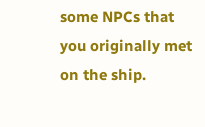some NPCs that you originally met on the ship.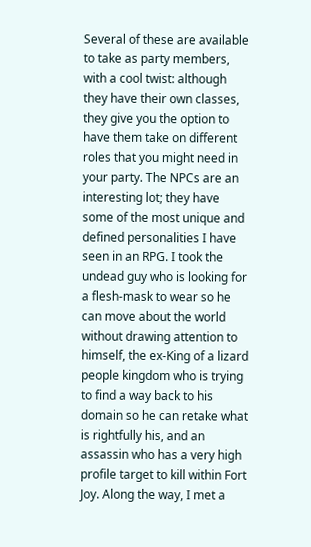Several of these are available to take as party members, with a cool twist: although they have their own classes, they give you the option to have them take on different roles that you might need in your party. The NPCs are an interesting lot; they have some of the most unique and defined personalities I have seen in an RPG. I took the undead guy who is looking for a flesh-mask to wear so he can move about the world without drawing attention to himself, the ex-King of a lizard people kingdom who is trying to find a way back to his domain so he can retake what is rightfully his, and an assassin who has a very high profile target to kill within Fort Joy. Along the way, I met a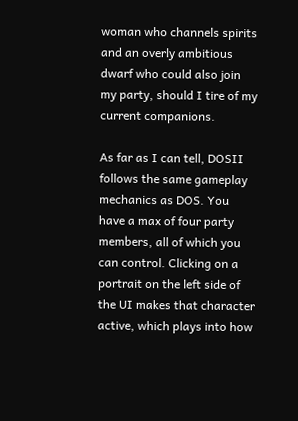woman who channels spirits and an overly ambitious dwarf who could also join my party, should I tire of my current companions.

As far as I can tell, DOSII follows the same gameplay mechanics as DOS. You have a max of four party members, all of which you can control. Clicking on a portrait on the left side of the UI makes that character active, which plays into how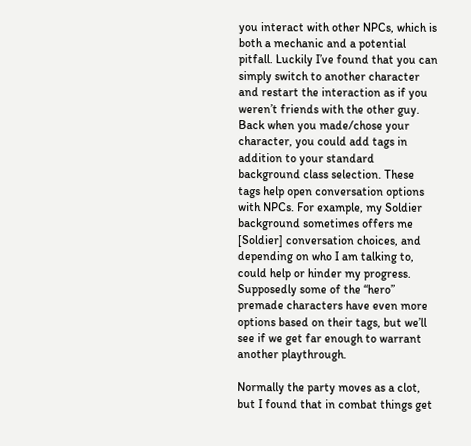you interact with other NPCs, which is both a mechanic and a potential pitfall. Luckily I’ve found that you can simply switch to another character and restart the interaction as if you weren’t friends with the other guy. Back when you made/chose your character, you could add tags in addition to your standard background class selection. These tags help open conversation options with NPCs. For example, my Soldier background sometimes offers me [Soldier] conversation choices, and depending on who I am talking to, could help or hinder my progress. Supposedly some of the “hero” premade characters have even more options based on their tags, but we’ll see if we get far enough to warrant another playthrough.

Normally the party moves as a clot, but I found that in combat things get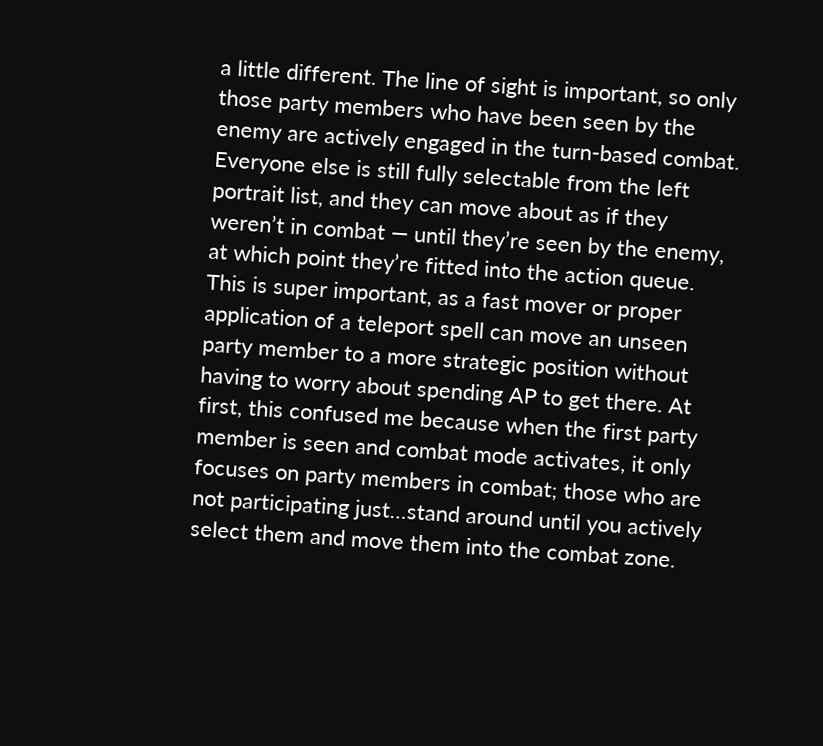a little different. The line of sight is important, so only those party members who have been seen by the enemy are actively engaged in the turn-based combat. Everyone else is still fully selectable from the left portrait list, and they can move about as if they weren’t in combat — until they’re seen by the enemy, at which point they’re fitted into the action queue. This is super important, as a fast mover or proper application of a teleport spell can move an unseen party member to a more strategic position without having to worry about spending AP to get there. At first, this confused me because when the first party member is seen and combat mode activates, it only focuses on party members in combat; those who are not participating just…stand around until you actively select them and move them into the combat zone.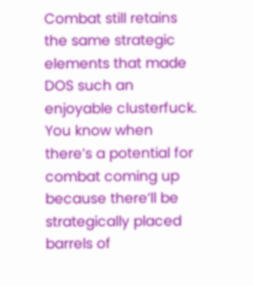Combat still retains the same strategic elements that made DOS such an enjoyable clusterfuck. You know when there’s a potential for combat coming up because there’ll be strategically placed barrels of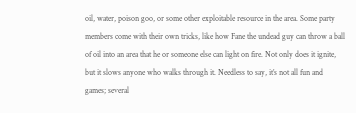oil, water, poison goo, or some other exploitable resource in the area. Some party members come with their own tricks, like how Fane the undead guy can throw a ball of oil into an area that he or someone else can light on fire. Not only does it ignite, but it slows anyone who walks through it. Needless to say, it’s not all fun and games; several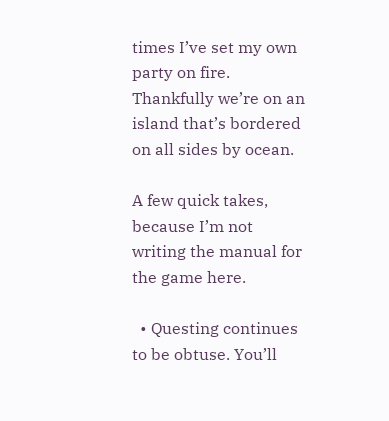times I’ve set my own party on fire. Thankfully we’re on an island that’s bordered on all sides by ocean.

A few quick takes, because I’m not writing the manual for the game here.

  • Questing continues to be obtuse. You’ll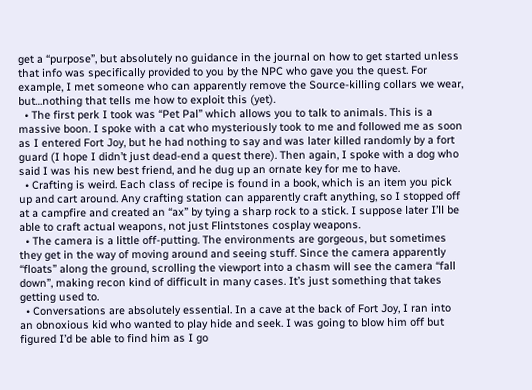get a “purpose”, but absolutely no guidance in the journal on how to get started unless that info was specifically provided to you by the NPC who gave you the quest. For example, I met someone who can apparently remove the Source-killing collars we wear, but…nothing that tells me how to exploit this (yet).
  • The first perk I took was “Pet Pal” which allows you to talk to animals. This is a massive boon. I spoke with a cat who mysteriously took to me and followed me as soon as I entered Fort Joy, but he had nothing to say and was later killed randomly by a fort guard (I hope I didn’t just dead-end a quest there). Then again, I spoke with a dog who said I was his new best friend, and he dug up an ornate key for me to have.
  • Crafting is weird. Each class of recipe is found in a book, which is an item you pick up and cart around. Any crafting station can apparently craft anything, so I stopped off at a campfire and created an “ax” by tying a sharp rock to a stick. I suppose later I’ll be able to craft actual weapons, not just Flintstones cosplay weapons.
  • The camera is a little off-putting. The environments are gorgeous, but sometimes they get in the way of moving around and seeing stuff. Since the camera apparently “floats” along the ground, scrolling the viewport into a chasm will see the camera “fall down”, making recon kind of difficult in many cases. It’s just something that takes getting used to.
  • Conversations are absolutely essential. In a cave at the back of Fort Joy, I ran into an obnoxious kid who wanted to play hide and seek. I was going to blow him off but figured I’d be able to find him as I go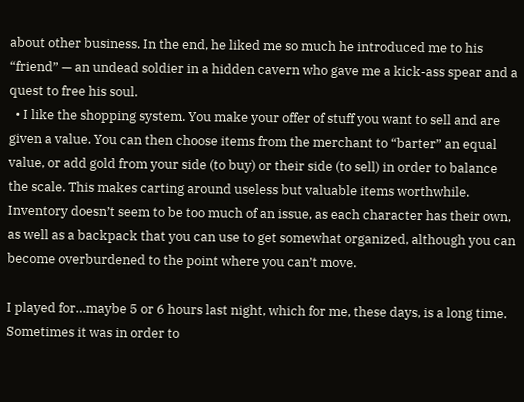about other business. In the end, he liked me so much he introduced me to his “friend” — an undead soldier in a hidden cavern who gave me a kick-ass spear and a quest to free his soul.
  • I like the shopping system. You make your offer of stuff you want to sell and are given a value. You can then choose items from the merchant to “barter” an equal value, or add gold from your side (to buy) or their side (to sell) in order to balance the scale. This makes carting around useless but valuable items worthwhile. Inventory doesn’t seem to be too much of an issue, as each character has their own, as well as a backpack that you can use to get somewhat organized, although you can become overburdened to the point where you can’t move.

I played for…maybe 5 or 6 hours last night, which for me, these days, is a long time. Sometimes it was in order to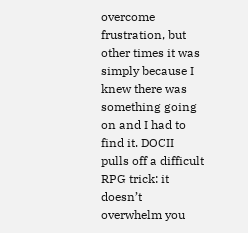overcome frustration, but other times it was simply because I knew there was something going on and I had to find it. DOCII pulls off a difficult RPG trick: it doesn’t overwhelm you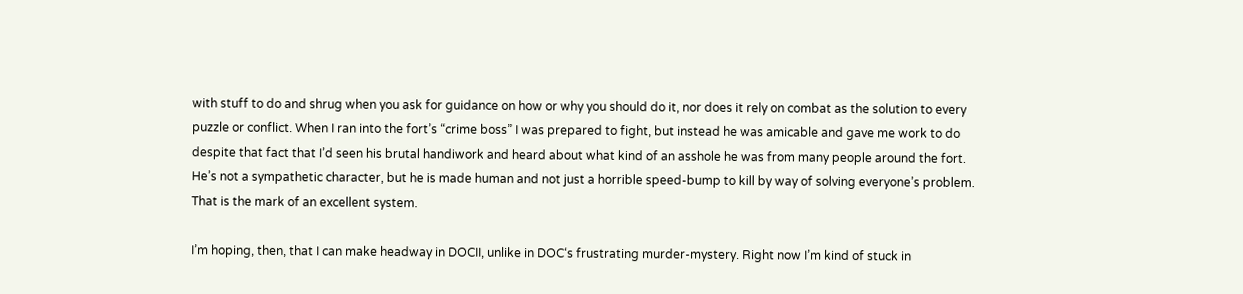with stuff to do and shrug when you ask for guidance on how or why you should do it, nor does it rely on combat as the solution to every puzzle or conflict. When I ran into the fort’s “crime boss” I was prepared to fight, but instead he was amicable and gave me work to do despite that fact that I’d seen his brutal handiwork and heard about what kind of an asshole he was from many people around the fort. He’s not a sympathetic character, but he is made human and not just a horrible speed-bump to kill by way of solving everyone’s problem. That is the mark of an excellent system.

I’m hoping, then, that I can make headway in DOCII, unlike in DOC‘s frustrating murder-mystery. Right now I’m kind of stuck in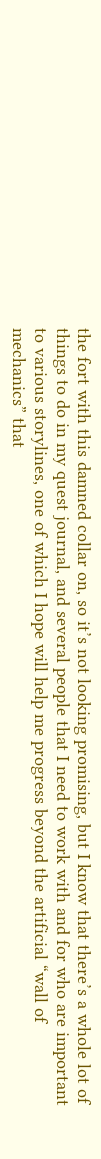the fort with this damned collar on, so it’s not looking promising, but I know that there’s a whole lot of things to do in my quest journal, and several people that I need to work with and for who are important to various storylines, one of which I hope will help me progress beyond the artificial “wall of mechanics” that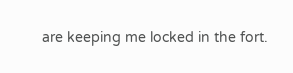are keeping me locked in the fort.